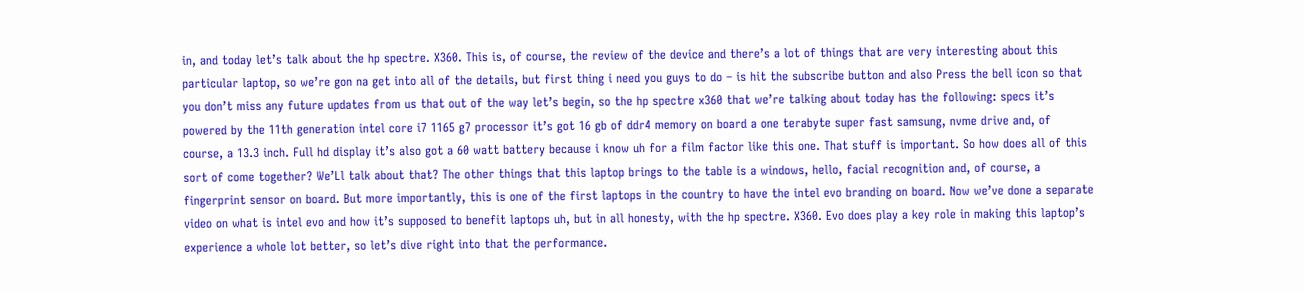in, and today let’s talk about the hp spectre. X360. This is, of course, the review of the device and there’s a lot of things that are very interesting about this particular laptop, so we’re gon na get into all of the details, but first thing i need you guys to do – is hit the subscribe button and also Press the bell icon so that you don’t miss any future updates from us that out of the way let’s begin, so the hp spectre x360 that we’re talking about today has the following: specs it’s powered by the 11th generation intel core i7 1165 g7 processor it’s got 16 gb of ddr4 memory on board a one terabyte super fast samsung, nvme drive and, of course, a 13.3 inch. Full hd display it’s also got a 60 watt battery because i know uh for a film factor like this one. That stuff is important. So how does all of this sort of come together? We’Ll talk about that? The other things that this laptop brings to the table is a windows, hello, facial recognition and, of course, a fingerprint sensor on board. But more importantly, this is one of the first laptops in the country to have the intel evo branding on board. Now we’ve done a separate video on what is intel evo and how it’s supposed to benefit laptops uh, but in all honesty, with the hp spectre. X360. Evo does play a key role in making this laptop’s experience a whole lot better, so let’s dive right into that the performance.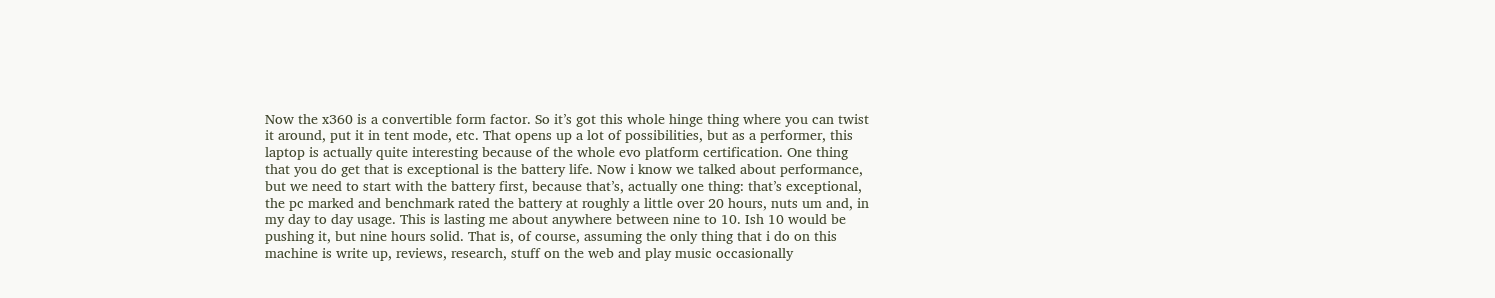Now the x360 is a convertible form factor. So it’s got this whole hinge thing where you can twist it around, put it in tent mode, etc. That opens up a lot of possibilities, but as a performer, this laptop is actually quite interesting because of the whole evo platform certification. One thing that you do get that is exceptional is the battery life. Now i know we talked about performance, but we need to start with the battery first, because that’s, actually one thing: that’s exceptional, the pc marked and benchmark rated the battery at roughly a little over 20 hours, nuts um and, in my day to day usage. This is lasting me about anywhere between nine to 10. Ish 10 would be pushing it, but nine hours solid. That is, of course, assuming the only thing that i do on this machine is write up, reviews, research, stuff on the web and play music occasionally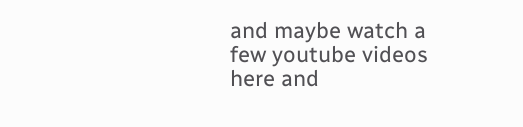and maybe watch a few youtube videos here and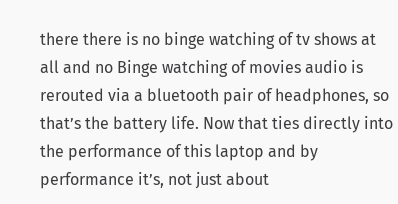there there is no binge watching of tv shows at all and no Binge watching of movies audio is rerouted via a bluetooth pair of headphones, so that’s the battery life. Now that ties directly into the performance of this laptop and by performance it’s, not just about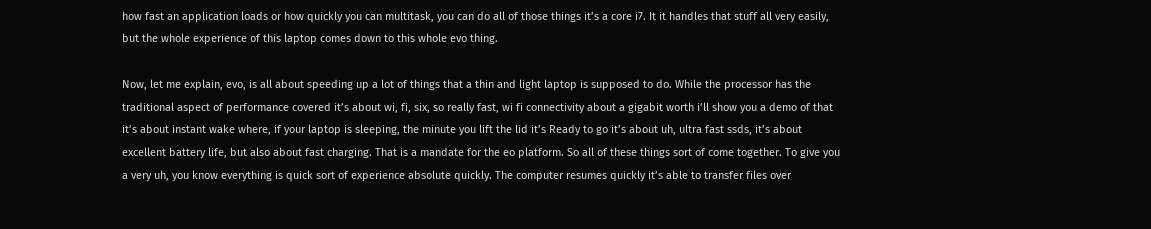how fast an application loads or how quickly you can multitask, you can do all of those things it’s a core i7. It it handles that stuff all very easily, but the whole experience of this laptop comes down to this whole evo thing.

Now, let me explain, evo, is all about speeding up a lot of things that a thin and light laptop is supposed to do. While the processor has the traditional aspect of performance covered it’s about wi, fi, six, so really fast, wi fi connectivity about a gigabit worth i’ll show you a demo of that it’s about instant wake where, if your laptop is sleeping, the minute you lift the lid it’s Ready to go it’s about uh, ultra fast ssds, it’s about excellent battery life, but also about fast charging. That is a mandate for the eo platform. So all of these things sort of come together. To give you a very uh, you know everything is quick sort of experience absolute quickly. The computer resumes quickly it’s able to transfer files over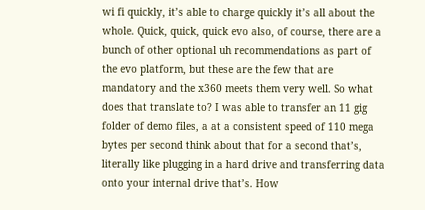wi fi quickly, it’s able to charge quickly it’s all about the whole. Quick, quick, quick evo also, of course, there are a bunch of other optional uh recommendations as part of the evo platform, but these are the few that are mandatory and the x360 meets them very well. So what does that translate to? I was able to transfer an 11 gig folder of demo files, a at a consistent speed of 110 mega bytes per second think about that for a second that’s, literally like plugging in a hard drive and transferring data onto your internal drive that’s. How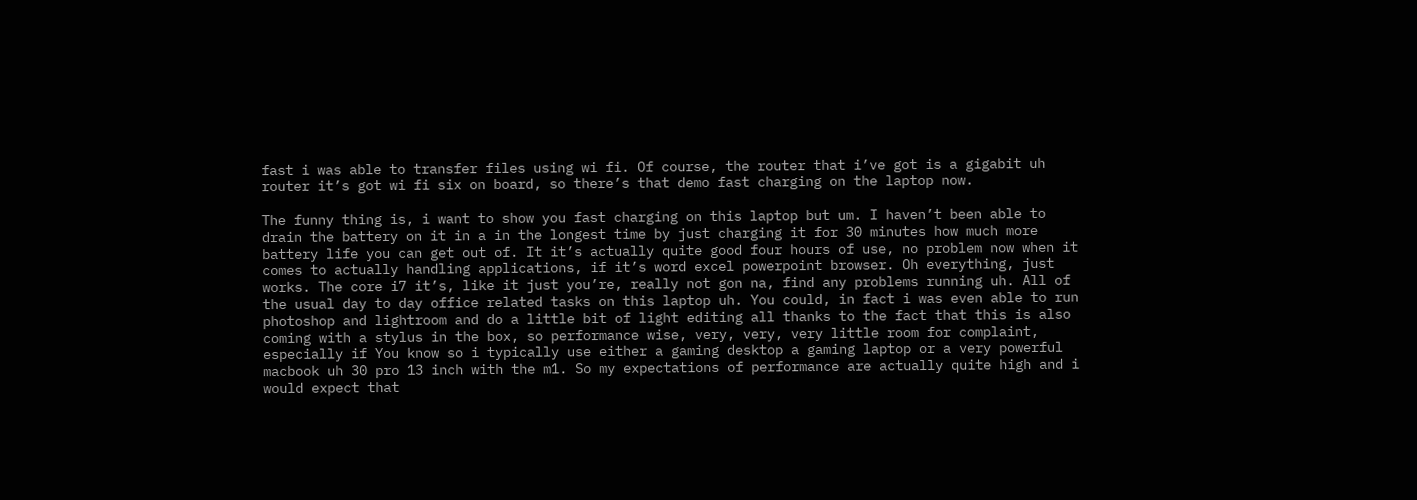fast i was able to transfer files using wi fi. Of course, the router that i’ve got is a gigabit uh router it’s got wi fi six on board, so there’s that demo fast charging on the laptop now.

The funny thing is, i want to show you fast charging on this laptop but um. I haven’t been able to drain the battery on it in a in the longest time by just charging it for 30 minutes how much more battery life you can get out of. It it’s actually quite good four hours of use, no problem now when it comes to actually handling applications, if it’s word excel powerpoint browser. Oh everything, just works. The core i7 it’s, like it just you’re, really not gon na, find any problems running uh. All of the usual day to day office related tasks on this laptop uh. You could, in fact i was even able to run photoshop and lightroom and do a little bit of light editing all thanks to the fact that this is also coming with a stylus in the box, so performance wise, very, very, very little room for complaint, especially if You know so i typically use either a gaming desktop a gaming laptop or a very powerful macbook uh 30 pro 13 inch with the m1. So my expectations of performance are actually quite high and i would expect that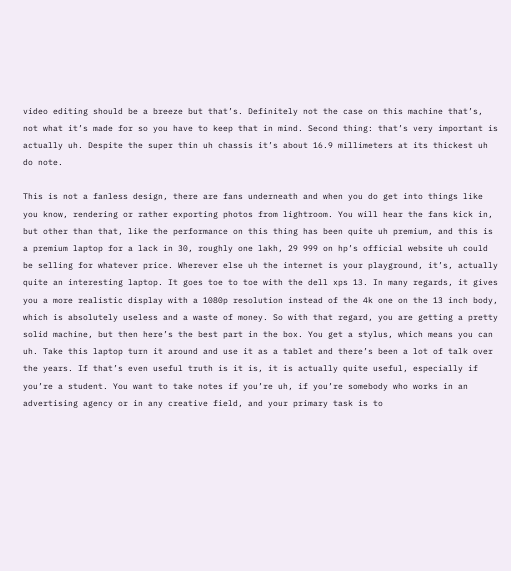video editing should be a breeze but that’s. Definitely not the case on this machine that’s, not what it’s made for so you have to keep that in mind. Second thing: that’s very important is actually uh. Despite the super thin uh chassis it’s about 16.9 millimeters at its thickest uh do note.

This is not a fanless design, there are fans underneath and when you do get into things like you know, rendering or rather exporting photos from lightroom. You will hear the fans kick in, but other than that, like the performance on this thing has been quite uh premium, and this is a premium laptop for a lack in 30, roughly one lakh, 29 999 on hp’s official website uh could be selling for whatever price. Wherever else uh the internet is your playground, it’s, actually quite an interesting laptop. It goes toe to toe with the dell xps 13. In many regards, it gives you a more realistic display with a 1080p resolution instead of the 4k one on the 13 inch body, which is absolutely useless and a waste of money. So with that regard, you are getting a pretty solid machine, but then here’s the best part in the box. You get a stylus, which means you can uh. Take this laptop turn it around and use it as a tablet and there’s been a lot of talk over the years. If that’s even useful truth is it is, it is actually quite useful, especially if you’re a student. You want to take notes if you’re uh, if you’re somebody who works in an advertising agency or in any creative field, and your primary task is to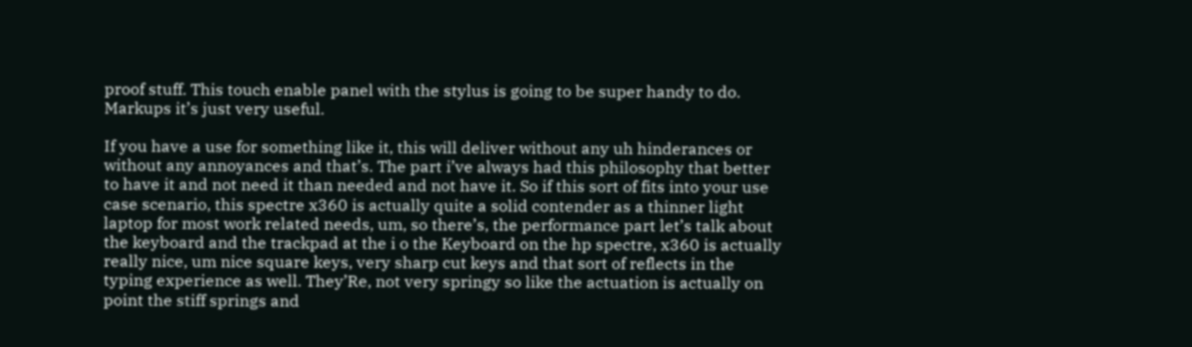proof stuff. This touch enable panel with the stylus is going to be super handy to do. Markups it’s just very useful.

If you have a use for something like it, this will deliver without any uh hinderances or without any annoyances and that’s. The part i’ve always had this philosophy that better to have it and not need it than needed and not have it. So if this sort of fits into your use case scenario, this spectre x360 is actually quite a solid contender as a thinner light laptop for most work related needs, um, so there’s, the performance part let’s talk about the keyboard and the trackpad at the i o the Keyboard on the hp spectre, x360 is actually really nice, um nice square keys, very sharp cut keys and that sort of reflects in the typing experience as well. They’Re, not very springy so like the actuation is actually on point the stiff springs and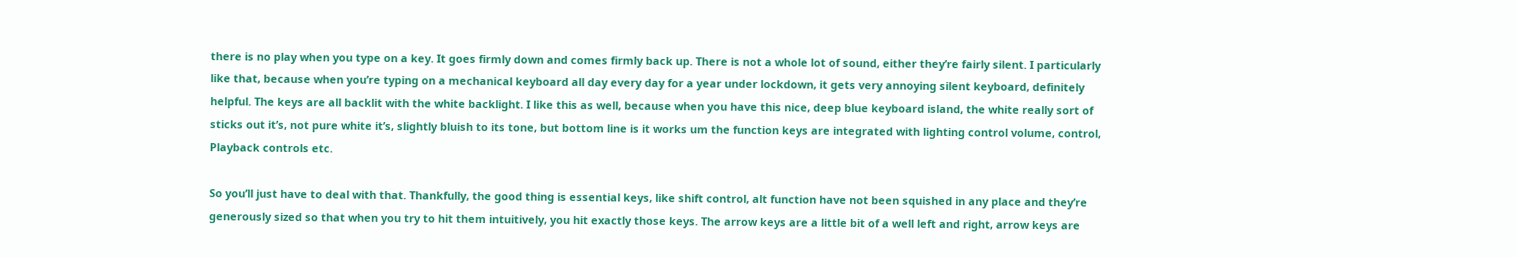there is no play when you type on a key. It goes firmly down and comes firmly back up. There is not a whole lot of sound, either they’re fairly silent. I particularly like that, because when you’re typing on a mechanical keyboard all day every day for a year under lockdown, it gets very annoying silent keyboard, definitely helpful. The keys are all backlit with the white backlight. I like this as well, because when you have this nice, deep blue keyboard island, the white really sort of sticks out it’s, not pure white it’s, slightly bluish to its tone, but bottom line is it works um the function keys are integrated with lighting control volume, control, Playback controls etc.

So you’ll just have to deal with that. Thankfully, the good thing is essential keys, like shift control, alt function have not been squished in any place and they’re generously sized so that when you try to hit them intuitively, you hit exactly those keys. The arrow keys are a little bit of a well left and right, arrow keys are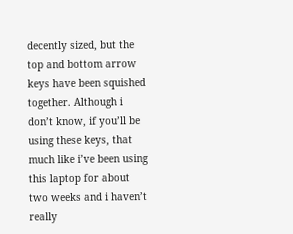decently sized, but the top and bottom arrow keys have been squished together. Although i don’t know, if you’ll be using these keys, that much like i’ve been using this laptop for about two weeks and i haven’t really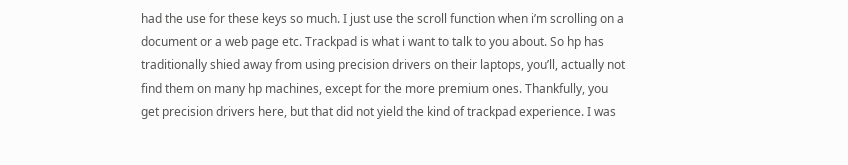had the use for these keys so much. I just use the scroll function when i’m scrolling on a document or a web page etc. Trackpad is what i want to talk to you about. So hp has traditionally shied away from using precision drivers on their laptops, you’ll, actually not find them on many hp machines, except for the more premium ones. Thankfully, you get precision drivers here, but that did not yield the kind of trackpad experience. I was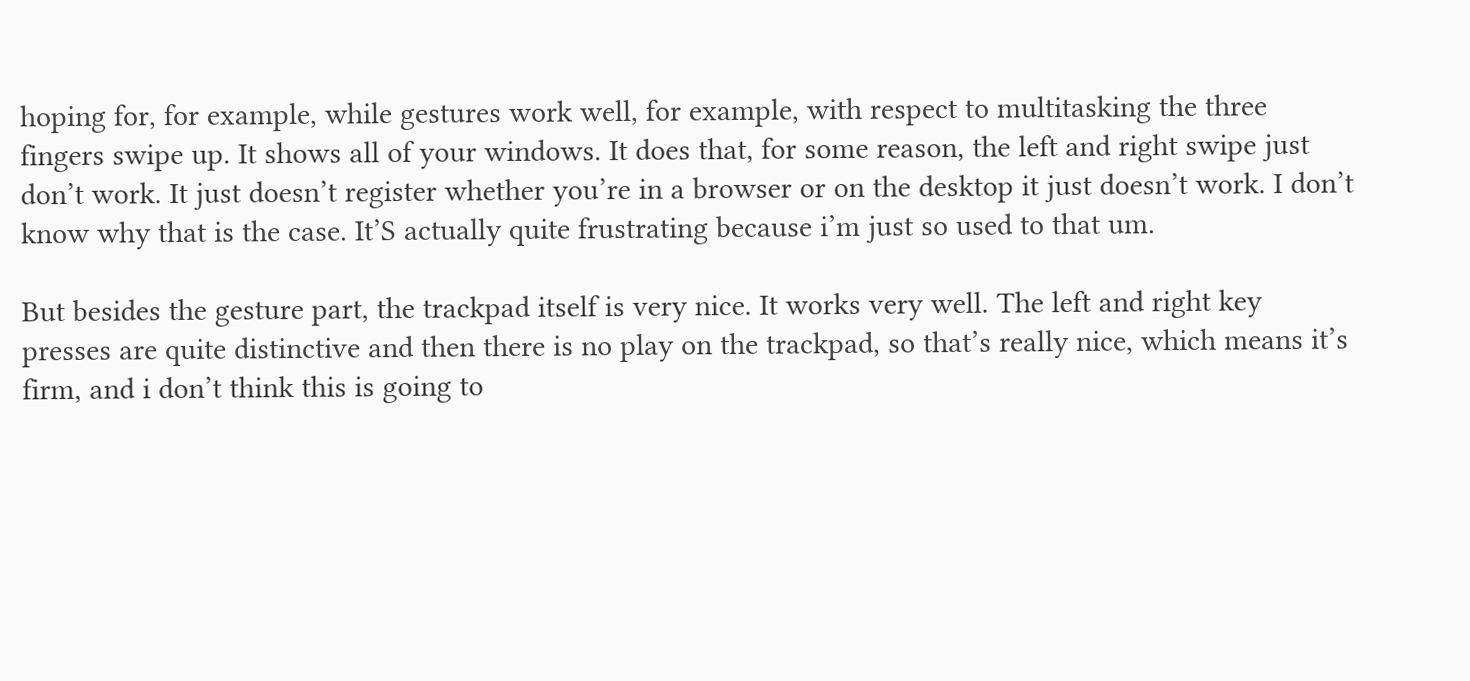hoping for, for example, while gestures work well, for example, with respect to multitasking the three fingers swipe up. It shows all of your windows. It does that, for some reason, the left and right swipe just don’t work. It just doesn’t register whether you’re in a browser or on the desktop it just doesn’t work. I don’t know why that is the case. It’S actually quite frustrating because i’m just so used to that um.

But besides the gesture part, the trackpad itself is very nice. It works very well. The left and right key presses are quite distinctive and then there is no play on the trackpad, so that’s really nice, which means it’s firm, and i don’t think this is going to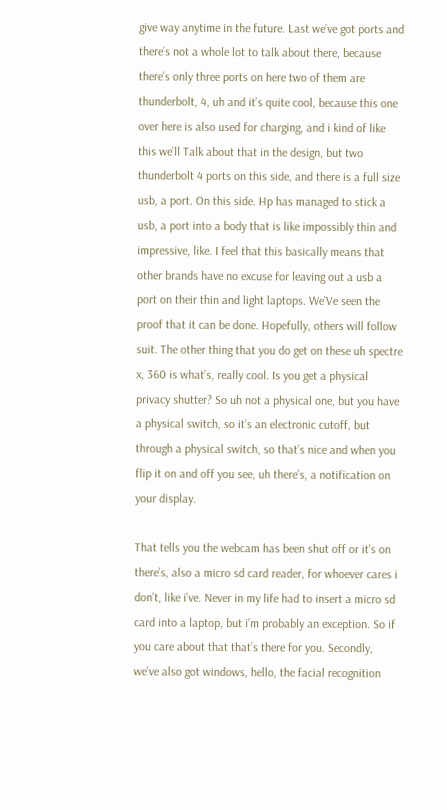give way anytime in the future. Last we’ve got ports and there’s not a whole lot to talk about there, because there’s only three ports on here two of them are thunderbolt, 4, uh and it’s quite cool, because this one over here is also used for charging, and i kind of like this we’ll Talk about that in the design, but two thunderbolt 4 ports on this side, and there is a full size usb, a port. On this side. Hp has managed to stick a usb, a port into a body that is like impossibly thin and impressive, like. I feel that this basically means that other brands have no excuse for leaving out a usb a port on their thin and light laptops. We’Ve seen the proof that it can be done. Hopefully, others will follow suit. The other thing that you do get on these uh spectre x, 360 is what’s, really cool. Is you get a physical privacy shutter? So uh not a physical one, but you have a physical switch, so it’s an electronic cutoff, but through a physical switch, so that’s nice and when you flip it on and off you see, uh there’s, a notification on your display.

That tells you the webcam has been shut off or it’s on there’s, also a micro sd card reader, for whoever cares i don’t, like i’ve. Never in my life had to insert a micro sd card into a laptop, but i’m probably an exception. So if you care about that that’s there for you. Secondly, we’ve also got windows, hello, the facial recognition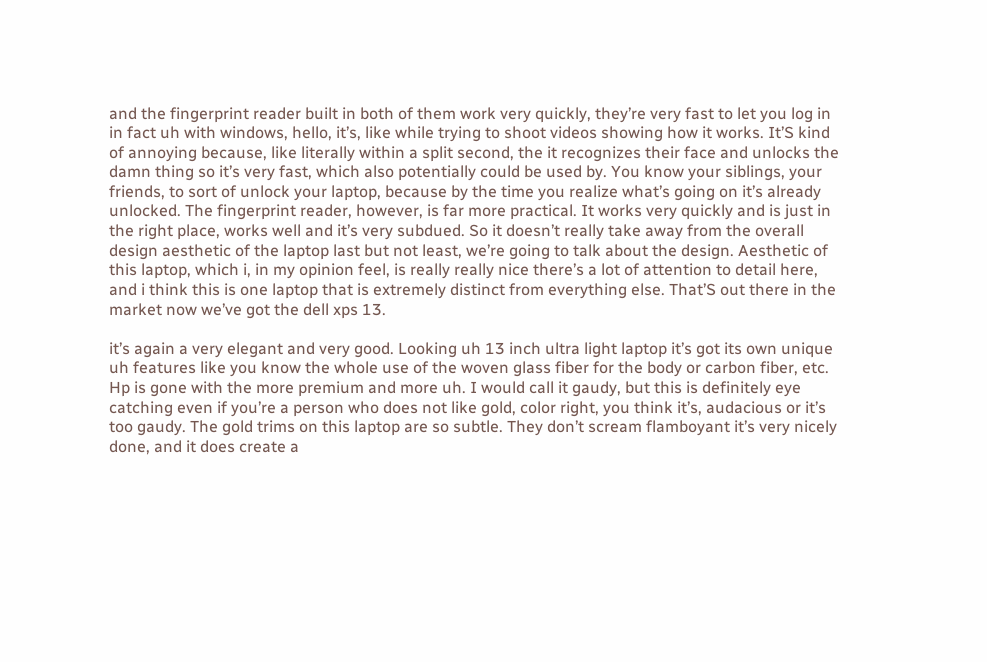and the fingerprint reader built in both of them work very quickly, they’re very fast to let you log in in fact uh with windows, hello, it’s, like while trying to shoot videos showing how it works. It’S kind of annoying because, like literally within a split second, the it recognizes their face and unlocks the damn thing so it’s very fast, which also potentially could be used by. You know your siblings, your friends, to sort of unlock your laptop, because by the time you realize what’s going on it’s already unlocked. The fingerprint reader, however, is far more practical. It works very quickly and is just in the right place, works well and it’s very subdued. So it doesn’t really take away from the overall design aesthetic of the laptop last but not least, we’re going to talk about the design. Aesthetic of this laptop, which i, in my opinion feel, is really really nice there’s a lot of attention to detail here, and i think this is one laptop that is extremely distinct from everything else. That’S out there in the market now we’ve got the dell xps 13.

it’s again a very elegant and very good. Looking uh 13 inch ultra light laptop it’s got its own unique uh features like you know the whole use of the woven glass fiber for the body or carbon fiber, etc. Hp is gone with the more premium and more uh. I would call it gaudy, but this is definitely eye catching even if you’re a person who does not like gold, color right, you think it’s, audacious or it’s too gaudy. The gold trims on this laptop are so subtle. They don’t scream flamboyant it’s very nicely done, and it does create a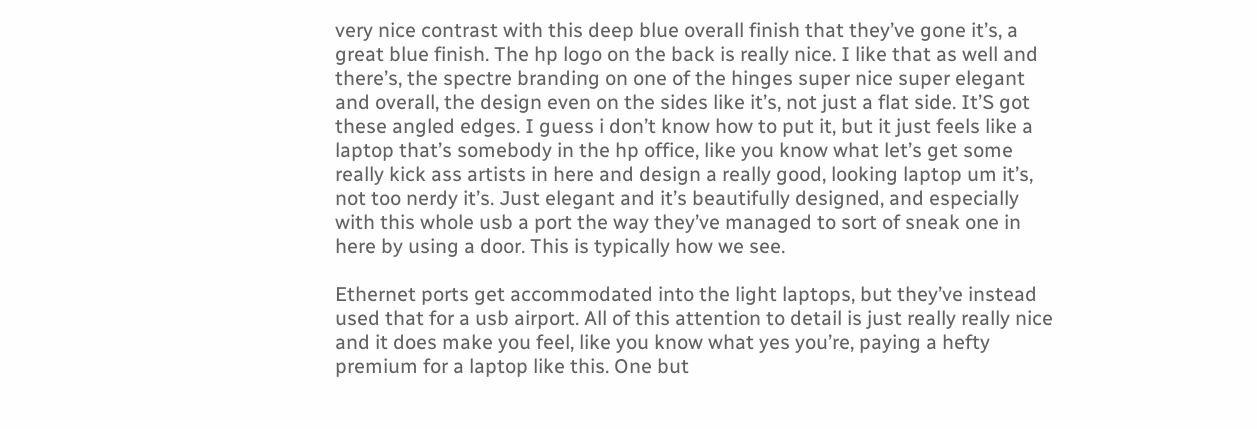very nice contrast with this deep blue overall finish that they’ve gone it’s, a great blue finish. The hp logo on the back is really nice. I like that as well and there’s, the spectre branding on one of the hinges super nice super elegant and overall, the design even on the sides like it’s, not just a flat side. It’S got these angled edges. I guess i don’t know how to put it, but it just feels like a laptop that’s somebody in the hp office, like you know what let’s get some really kick ass artists in here and design a really good, looking laptop um it’s, not too nerdy it’s. Just elegant and it’s beautifully designed, and especially with this whole usb a port the way they’ve managed to sort of sneak one in here by using a door. This is typically how we see.

Ethernet ports get accommodated into the light laptops, but they’ve instead used that for a usb airport. All of this attention to detail is just really really nice and it does make you feel, like you know what yes you’re, paying a hefty premium for a laptop like this. One but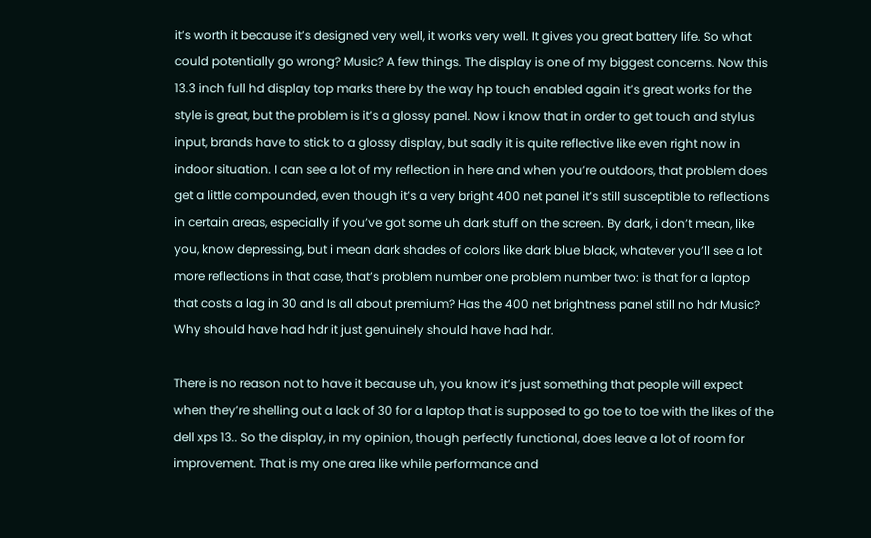it’s worth it because it’s designed very well, it works very well. It gives you great battery life. So what could potentially go wrong? Music? A few things. The display is one of my biggest concerns. Now this 13.3 inch full hd display top marks there by the way hp touch enabled again it’s great works for the style is great, but the problem is it’s a glossy panel. Now i know that in order to get touch and stylus input, brands have to stick to a glossy display, but sadly it is quite reflective like even right now in indoor situation. I can see a lot of my reflection in here and when you’re outdoors, that problem does get a little compounded, even though it’s a very bright 400 net panel it’s still susceptible to reflections in certain areas, especially if you’ve got some uh dark stuff on the screen. By dark, i don’t mean, like you, know depressing, but i mean dark shades of colors like dark blue black, whatever you’ll see a lot more reflections in that case, that’s problem number one problem number two: is that for a laptop that costs a lag in 30 and Is all about premium? Has the 400 net brightness panel still no hdr Music? Why should have had hdr it just genuinely should have had hdr.

There is no reason not to have it because uh, you know it’s just something that people will expect when they’re shelling out a lack of 30 for a laptop that is supposed to go toe to toe with the likes of the dell xps 13.. So the display, in my opinion, though perfectly functional, does leave a lot of room for improvement. That is my one area like while performance and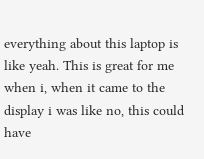everything about this laptop is like yeah. This is great for me when i, when it came to the display i was like no, this could have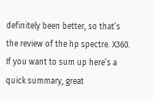definitely been better, so that’s the review of the hp spectre. X360. If you want to sum up here’s a quick summary, great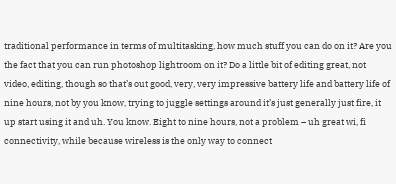traditional performance in terms of multitasking, how much stuff you can do on it? Are you the fact that you can run photoshop lightroom on it? Do a little bit of editing great, not video, editing, though so that’s out good, very, very impressive battery life and battery life of nine hours, not by you know, trying to juggle settings around it’s just generally just fire, it up start using it and uh. You know. Eight to nine hours, not a problem – uh great wi, fi connectivity, while because wireless is the only way to connect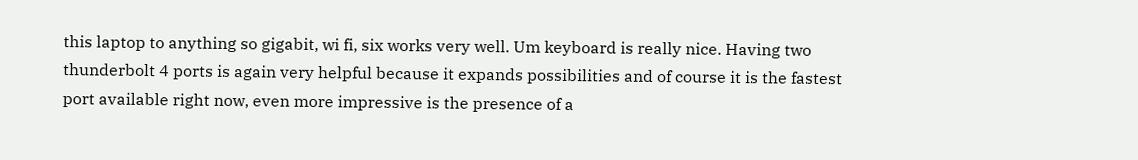this laptop to anything so gigabit, wi fi, six works very well. Um keyboard is really nice. Having two thunderbolt 4 ports is again very helpful because it expands possibilities and of course it is the fastest port available right now, even more impressive is the presence of a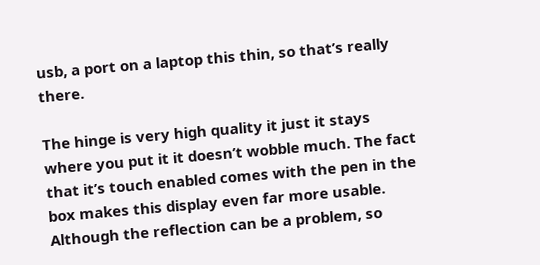usb, a port on a laptop this thin, so that’s really there.

The hinge is very high quality it just it stays where you put it it doesn’t wobble much. The fact that it’s touch enabled comes with the pen in the box makes this display even far more usable. Although the reflection can be a problem, so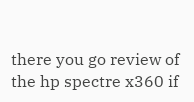there you go review of the hp spectre x360 if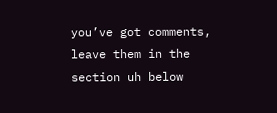you’ve got comments, leave them in the section uh below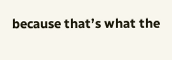because that’s what the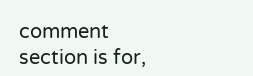comment section is for,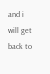and i will get back to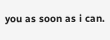you as soon as i can.